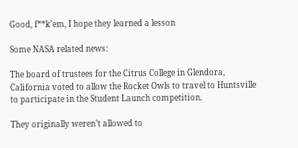Good, f**k’em, I hope they learned a lesson

Some NASA related news:

The board of trustees for the Citrus College in Glendora, California voted to allow the Rocket Owls to travel to Huntsville to participate in the Student Launch competition.

They originally weren’t allowed to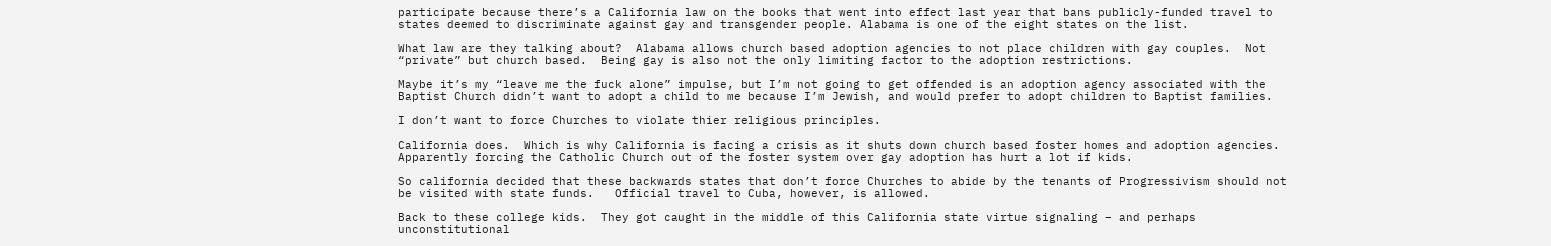participate because there’s a California law on the books that went into effect last year that bans publicly-funded travel to states deemed to discriminate against gay and transgender people. Alabama is one of the eight states on the list.

What law are they talking about?  Alabama allows church based adoption agencies to not place children with gay couples.  Not “private” but church based.  Being gay is also not the only limiting factor to the adoption restrictions.

Maybe it’s my “leave me the fuck alone” impulse, but I’m not going to get offended is an adoption agency associated with the Baptist Church didn’t want to adopt a child to me because I’m Jewish, and would prefer to adopt children to Baptist families.

I don’t want to force Churches to violate thier religious principles.

California does.  Which is why California is facing a crisis as it shuts down church based foster homes and adoption agencies.  Apparently forcing the Catholic Church out of the foster system over gay adoption has hurt a lot if kids.

So california decided that these backwards states that don’t force Churches to abide by the tenants of Progressivism should not be visited with state funds.   Official travel to Cuba, however, is allowed.

Back to these college kids.  They got caught in the middle of this California state virtue signaling – and perhaps unconstitutional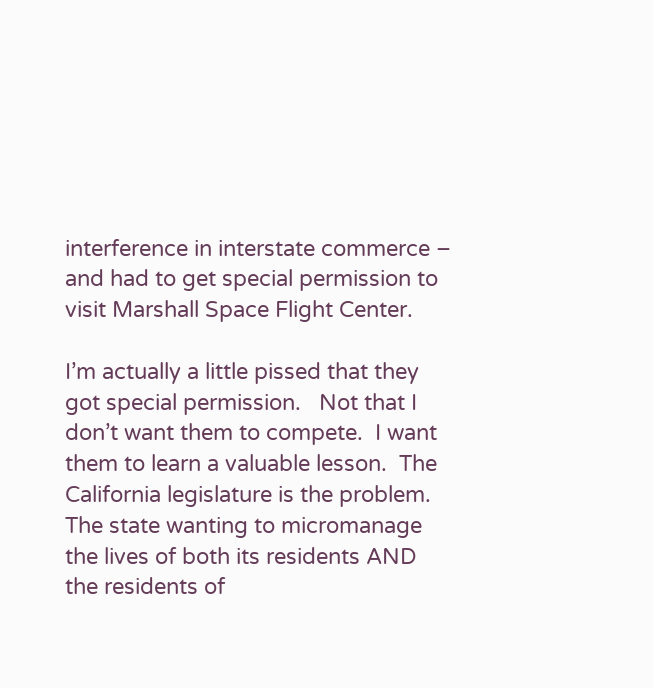interference in interstate commerce – and had to get special permission to visit Marshall Space Flight Center.

I’m actually a little pissed that they got special permission.   Not that I don’t want them to compete.  I want them to learn a valuable lesson.  The California legislature is the problem.   The state wanting to micromanage the lives of both its residents AND the residents of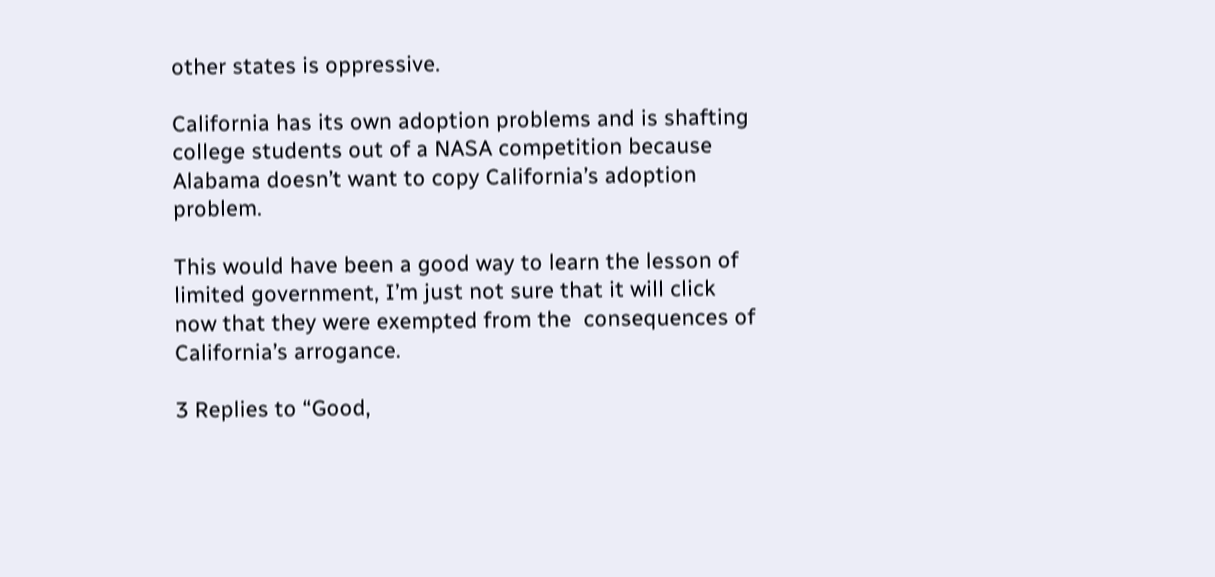other states is oppressive.

California has its own adoption problems and is shafting college students out of a NASA competition because Alabama doesn’t want to copy California’s adoption problem.

This would have been a good way to learn the lesson of limited government, I’m just not sure that it will click now that they were exempted from the  consequences of California’s arrogance.

3 Replies to “Good,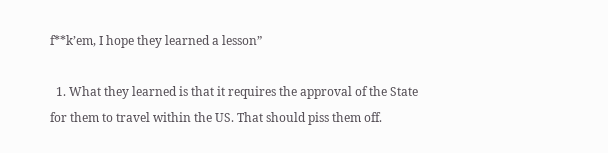f**k’em, I hope they learned a lesson”

  1. What they learned is that it requires the approval of the State for them to travel within the US. That should piss them off.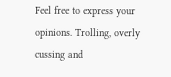Feel free to express your opinions. Trolling, overly cussing and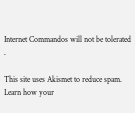Internet Commandos will not be tolerated .

This site uses Akismet to reduce spam. Learn how your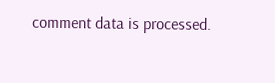comment data is processed.